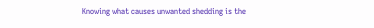Knowing what causes unwanted shedding is the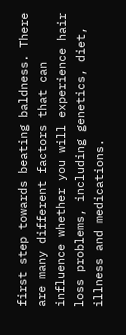first step towards beating baldness. There are many different factors that can influence whether you will experience hair loss problems, including genetics, diet, illness and medications.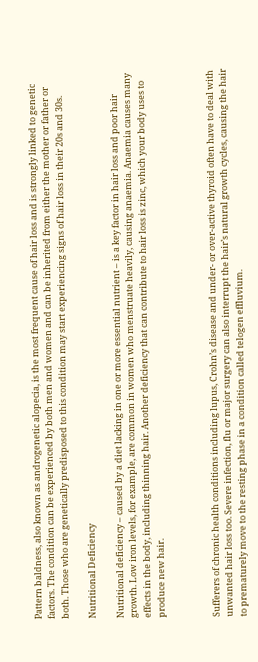Pattern baldness, also known as androgenetic alopecia, is the most frequent cause of hair loss and is strongly linked to genetic factors. The condition can be experienced by both men and women and can be inherited from either the mother or father or both. Those who are genetically predisposed to this condition may start experiencing signs of hair loss in their 20s and 30s.

Nutritional Deficiency

Nutritional deficiency – caused by a diet lacking in one or more essential nutrient – is a key factor in hair loss and poor hair growth. Low iron levels, for example, are common in women who menstruate heavily, causing anaemia. Anaemia causes many effects in the body, including thinning hair. Another deficiency that can contribute to hair loss is zinc, which your body uses to produce new hair.



Sufferers of chronic health conditions including lupus, Crohn’s disease and under- or over-active thyroid often have to deal with unwanted hair loss too. Severe infection, flu or major surgery can also interrupt the hair’s natural growth cycles, causing the hair to prematurely move to the resting phase in a condition called telogen effluvium.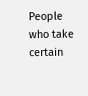People who take certain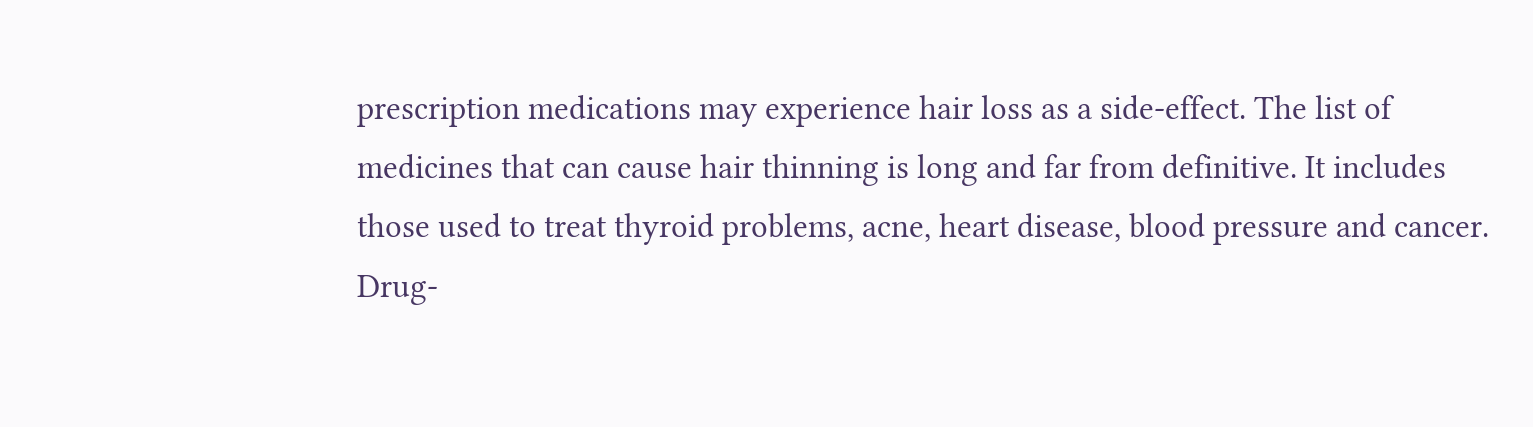prescription medications may experience hair loss as a side-effect. The list of medicines that can cause hair thinning is long and far from definitive. It includes those used to treat thyroid problems, acne, heart disease, blood pressure and cancer. Drug-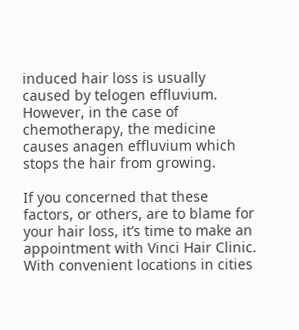induced hair loss is usually caused by telogen effluvium. However, in the case of chemotherapy, the medicine causes anagen effluvium which stops the hair from growing.

If you concerned that these factors, or others, are to blame for your hair loss, it’s time to make an appointment with Vinci Hair Clinic. With convenient locations in cities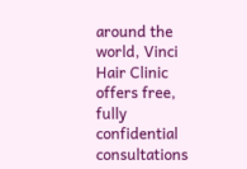around the world, Vinci Hair Clinic offers free, fully confidential consultations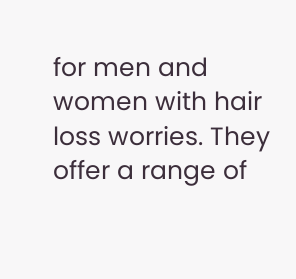for men and women with hair loss worries. They offer a range of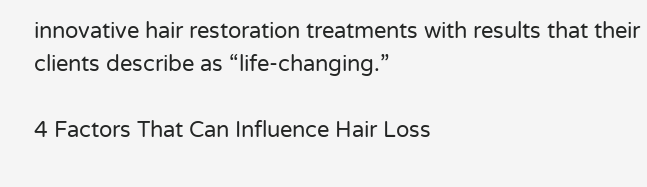innovative hair restoration treatments with results that their clients describe as “life-changing.”

4 Factors That Can Influence Hair Loss